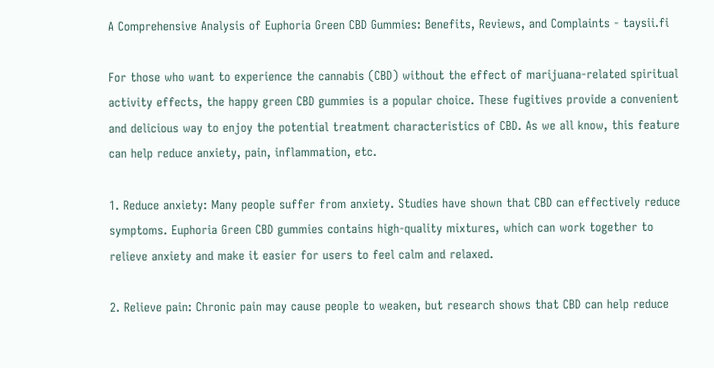A Comprehensive Analysis of Euphoria Green CBD Gummies: Benefits, Reviews, and Complaints - taysii.fi

For those who want to experience the cannabis (CBD) without the effect of marijuana-related spiritual activity effects, the happy green CBD gummies is a popular choice. These fugitives provide a convenient and delicious way to enjoy the potential treatment characteristics of CBD. As we all know, this feature can help reduce anxiety, pain, inflammation, etc.

1. Reduce anxiety: Many people suffer from anxiety. Studies have shown that CBD can effectively reduce symptoms. Euphoria Green CBD gummies contains high-quality mixtures, which can work together to relieve anxiety and make it easier for users to feel calm and relaxed.

2. Relieve pain: Chronic pain may cause people to weaken, but research shows that CBD can help reduce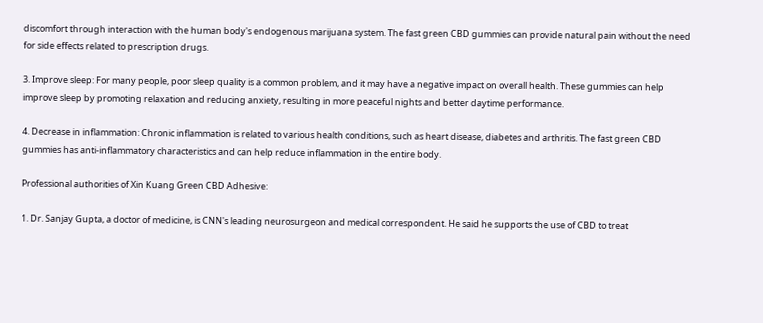discomfort through interaction with the human body's endogenous marijuana system. The fast green CBD gummies can provide natural pain without the need for side effects related to prescription drugs.

3. Improve sleep: For many people, poor sleep quality is a common problem, and it may have a negative impact on overall health. These gummies can help improve sleep by promoting relaxation and reducing anxiety, resulting in more peaceful nights and better daytime performance.

4. Decrease in inflammation: Chronic inflammation is related to various health conditions, such as heart disease, diabetes and arthritis. The fast green CBD gummies has anti-inflammatory characteristics and can help reduce inflammation in the entire body.

Professional authorities of Xin Kuang Green CBD Adhesive:

1. Dr. Sanjay Gupta, a doctor of medicine, is CNN's leading neurosurgeon and medical correspondent. He said he supports the use of CBD to treat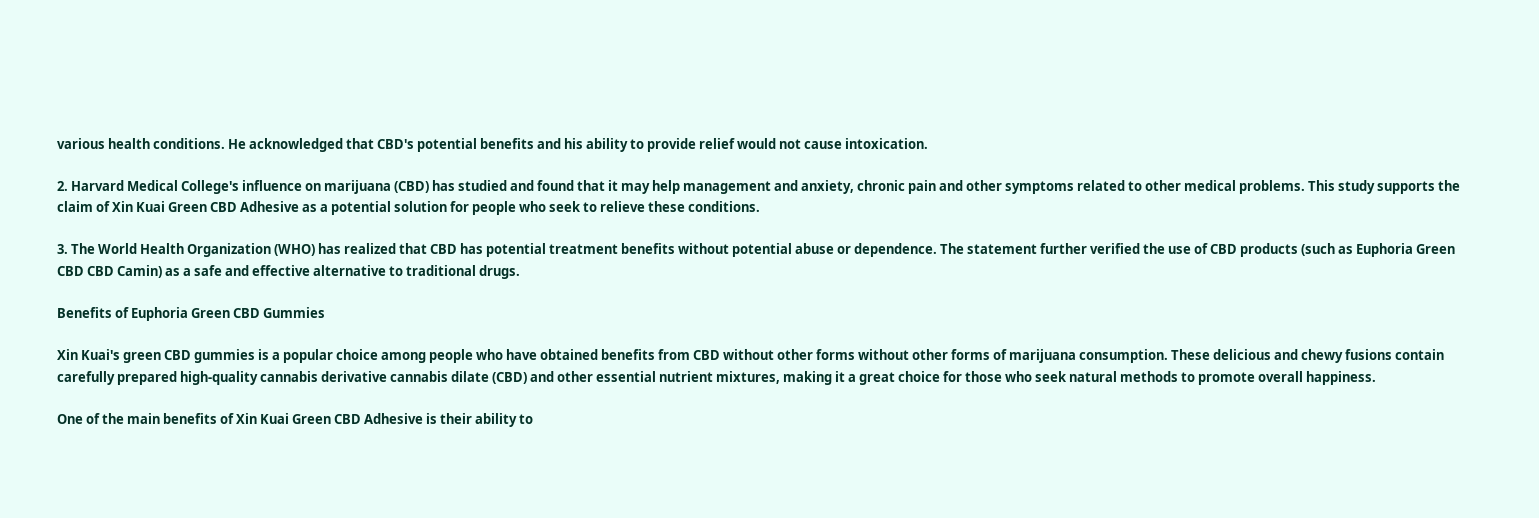various health conditions. He acknowledged that CBD's potential benefits and his ability to provide relief would not cause intoxication.

2. Harvard Medical College's influence on marijuana (CBD) has studied and found that it may help management and anxiety, chronic pain and other symptoms related to other medical problems. This study supports the claim of Xin Kuai Green CBD Adhesive as a potential solution for people who seek to relieve these conditions.

3. The World Health Organization (WHO) has realized that CBD has potential treatment benefits without potential abuse or dependence. The statement further verified the use of CBD products (such as Euphoria Green CBD CBD Camin) as a safe and effective alternative to traditional drugs.

Benefits of Euphoria Green CBD Gummies

Xin Kuai's green CBD gummies is a popular choice among people who have obtained benefits from CBD without other forms without other forms of marijuana consumption. These delicious and chewy fusions contain carefully prepared high-quality cannabis derivative cannabis dilate (CBD) and other essential nutrient mixtures, making it a great choice for those who seek natural methods to promote overall happiness.

One of the main benefits of Xin Kuai Green CBD Adhesive is their ability to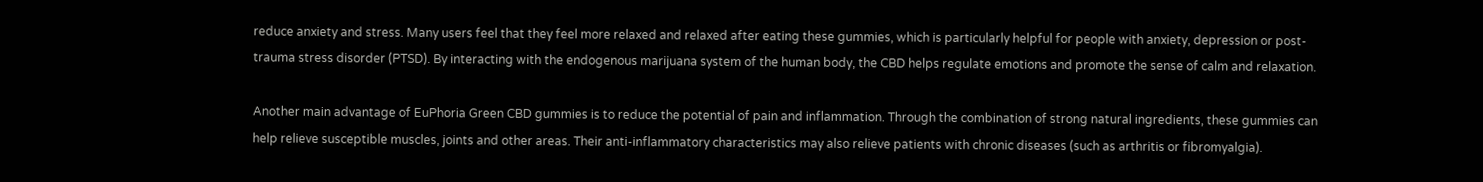reduce anxiety and stress. Many users feel that they feel more relaxed and relaxed after eating these gummies, which is particularly helpful for people with anxiety, depression or post-trauma stress disorder (PTSD). By interacting with the endogenous marijuana system of the human body, the CBD helps regulate emotions and promote the sense of calm and relaxation.

Another main advantage of EuPhoria Green CBD gummies is to reduce the potential of pain and inflammation. Through the combination of strong natural ingredients, these gummies can help relieve susceptible muscles, joints and other areas. Their anti-inflammatory characteristics may also relieve patients with chronic diseases (such as arthritis or fibromyalgia).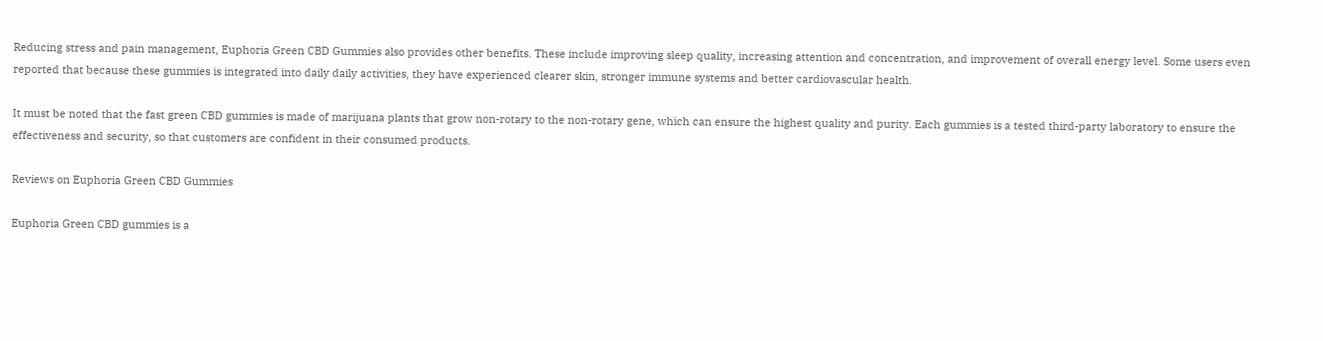Reducing stress and pain management, Euphoria Green CBD Gummies also provides other benefits. These include improving sleep quality, increasing attention and concentration, and improvement of overall energy level. Some users even reported that because these gummies is integrated into daily daily activities, they have experienced clearer skin, stronger immune systems and better cardiovascular health.

It must be noted that the fast green CBD gummies is made of marijuana plants that grow non-rotary to the non-rotary gene, which can ensure the highest quality and purity. Each gummies is a tested third-party laboratory to ensure the effectiveness and security, so that customers are confident in their consumed products.

Reviews on Euphoria Green CBD Gummies

Euphoria Green CBD gummies is a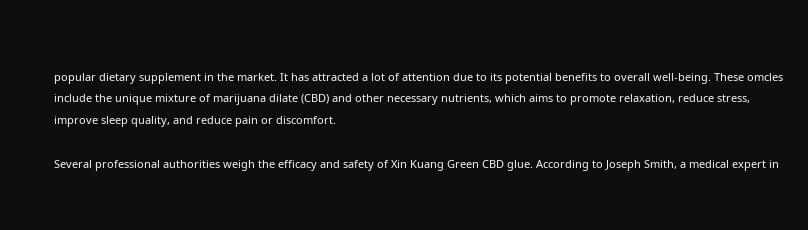popular dietary supplement in the market. It has attracted a lot of attention due to its potential benefits to overall well-being. These omcles include the unique mixture of marijuana dilate (CBD) and other necessary nutrients, which aims to promote relaxation, reduce stress, improve sleep quality, and reduce pain or discomfort.

Several professional authorities weigh the efficacy and safety of Xin Kuang Green CBD glue. According to Joseph Smith, a medical expert in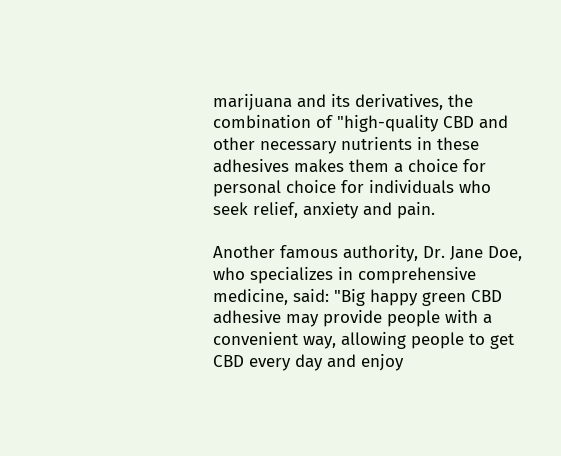marijuana and its derivatives, the combination of "high-quality CBD and other necessary nutrients in these adhesives makes them a choice for personal choice for individuals who seek relief, anxiety and pain.

Another famous authority, Dr. Jane Doe, who specializes in comprehensive medicine, said: "Big happy green CBD adhesive may provide people with a convenient way, allowing people to get CBD every day and enjoy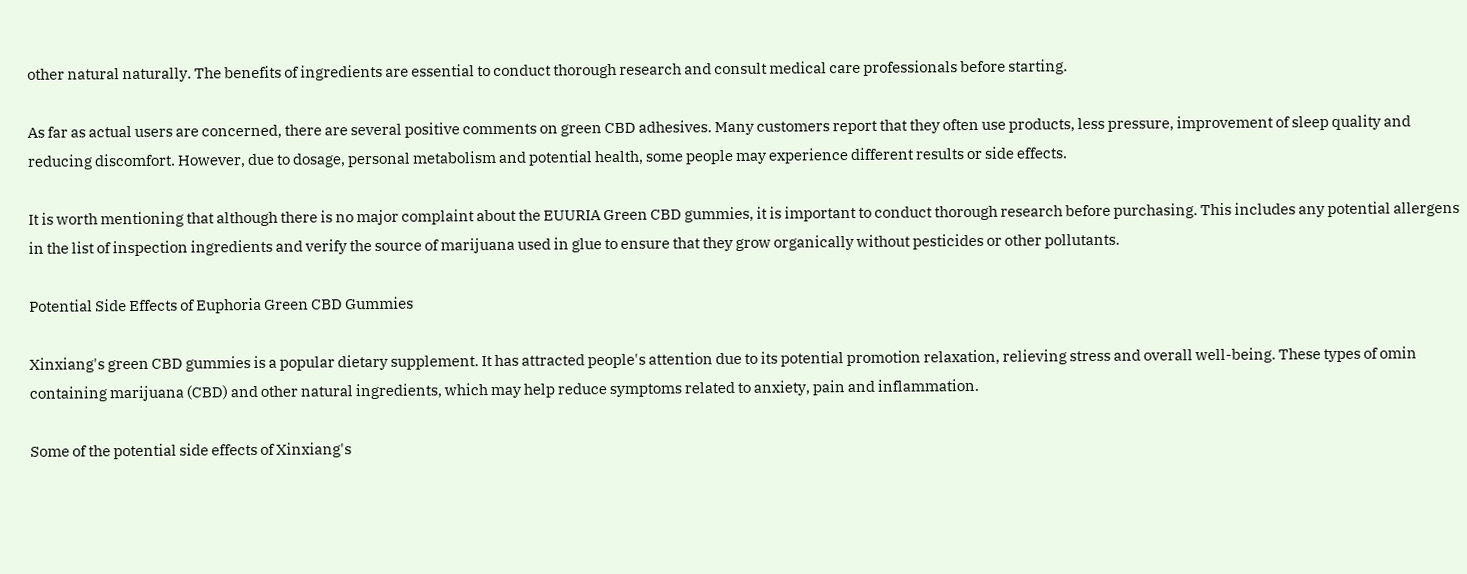other natural naturally. The benefits of ingredients are essential to conduct thorough research and consult medical care professionals before starting.

As far as actual users are concerned, there are several positive comments on green CBD adhesives. Many customers report that they often use products, less pressure, improvement of sleep quality and reducing discomfort. However, due to dosage, personal metabolism and potential health, some people may experience different results or side effects.

It is worth mentioning that although there is no major complaint about the EUURIA Green CBD gummies, it is important to conduct thorough research before purchasing. This includes any potential allergens in the list of inspection ingredients and verify the source of marijuana used in glue to ensure that they grow organically without pesticides or other pollutants.

Potential Side Effects of Euphoria Green CBD Gummies

Xinxiang's green CBD gummies is a popular dietary supplement. It has attracted people's attention due to its potential promotion relaxation, relieving stress and overall well-being. These types of omin containing marijuana (CBD) and other natural ingredients, which may help reduce symptoms related to anxiety, pain and inflammation.

Some of the potential side effects of Xinxiang's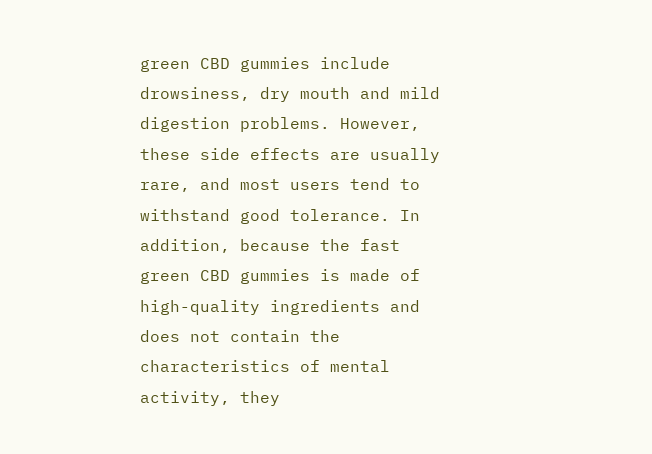green CBD gummies include drowsiness, dry mouth and mild digestion problems. However, these side effects are usually rare, and most users tend to withstand good tolerance. In addition, because the fast green CBD gummies is made of high-quality ingredients and does not contain the characteristics of mental activity, they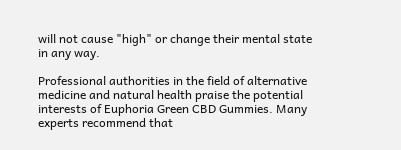will not cause "high" or change their mental state in any way.

Professional authorities in the field of alternative medicine and natural health praise the potential interests of Euphoria Green CBD Gummies. Many experts recommend that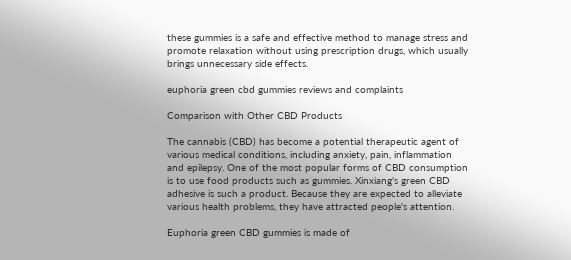these gummies is a safe and effective method to manage stress and promote relaxation without using prescription drugs, which usually brings unnecessary side effects.

euphoria green cbd gummies reviews and complaints

Comparison with Other CBD Products

The cannabis (CBD) has become a potential therapeutic agent of various medical conditions, including anxiety, pain, inflammation and epilepsy. One of the most popular forms of CBD consumption is to use food products such as gummies. Xinxiang's green CBD adhesive is such a product. Because they are expected to alleviate various health problems, they have attracted people's attention.

Euphoria green CBD gummies is made of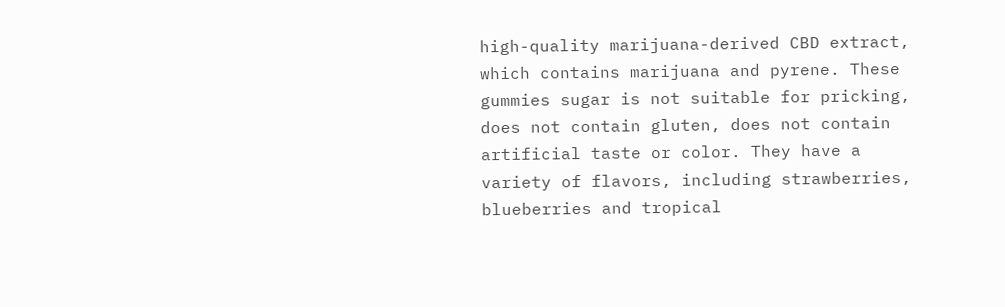high-quality marijuana-derived CBD extract, which contains marijuana and pyrene. These gummies sugar is not suitable for pricking, does not contain gluten, does not contain artificial taste or color. They have a variety of flavors, including strawberries, blueberries and tropical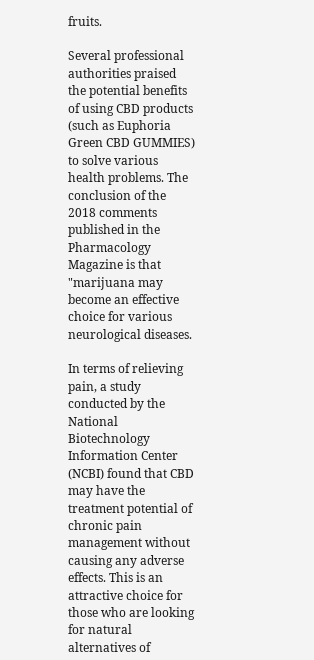fruits.

Several professional authorities praised the potential benefits of using CBD products (such as Euphoria Green CBD GUMMIES) to solve various health problems. The conclusion of the 2018 comments published in the Pharmacology Magazine is that "marijuana may become an effective choice for various neurological diseases.

In terms of relieving pain, a study conducted by the National Biotechnology Information Center (NCBI) found that CBD may have the treatment potential of chronic pain management without causing any adverse effects. This is an attractive choice for those who are looking for natural alternatives of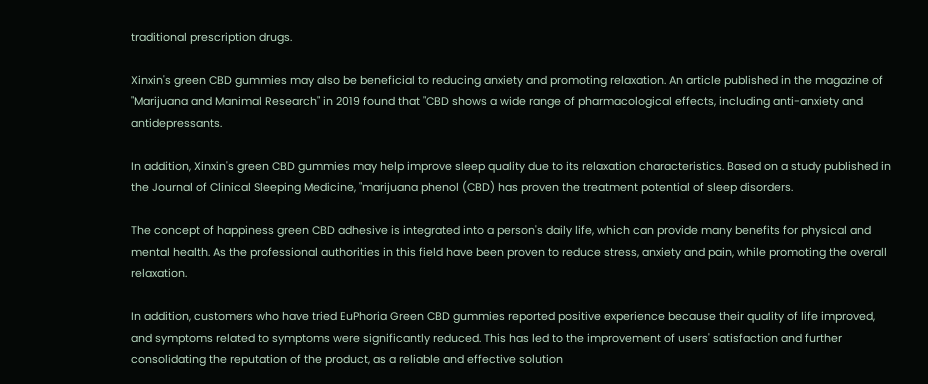traditional prescription drugs.

Xinxin's green CBD gummies may also be beneficial to reducing anxiety and promoting relaxation. An article published in the magazine of "Marijuana and Manimal Research" in 2019 found that "CBD shows a wide range of pharmacological effects, including anti-anxiety and antidepressants.

In addition, Xinxin's green CBD gummies may help improve sleep quality due to its relaxation characteristics. Based on a study published in the Journal of Clinical Sleeping Medicine, "marijuana phenol (CBD) has proven the treatment potential of sleep disorders.

The concept of happiness green CBD adhesive is integrated into a person's daily life, which can provide many benefits for physical and mental health. As the professional authorities in this field have been proven to reduce stress, anxiety and pain, while promoting the overall relaxation.

In addition, customers who have tried EuPhoria Green CBD gummies reported positive experience because their quality of life improved, and symptoms related to symptoms were significantly reduced. This has led to the improvement of users' satisfaction and further consolidating the reputation of the product, as a reliable and effective solution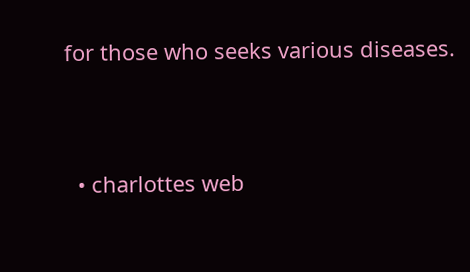for those who seeks various diseases.


  • charlottes web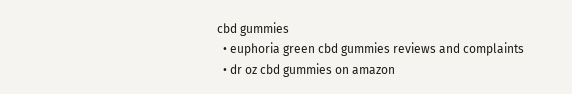cbd gummies
  • euphoria green cbd gummies reviews and complaints
  • dr oz cbd gummies on amazon